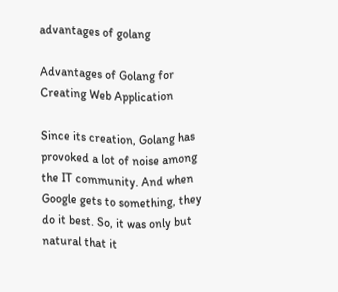advantages of golang

Advantages of Golang for Creating Web Application

Since its creation, Golang has provoked a lot of noise among the IT community. And when Google gets to something, they do it best. So, it was only but natural that it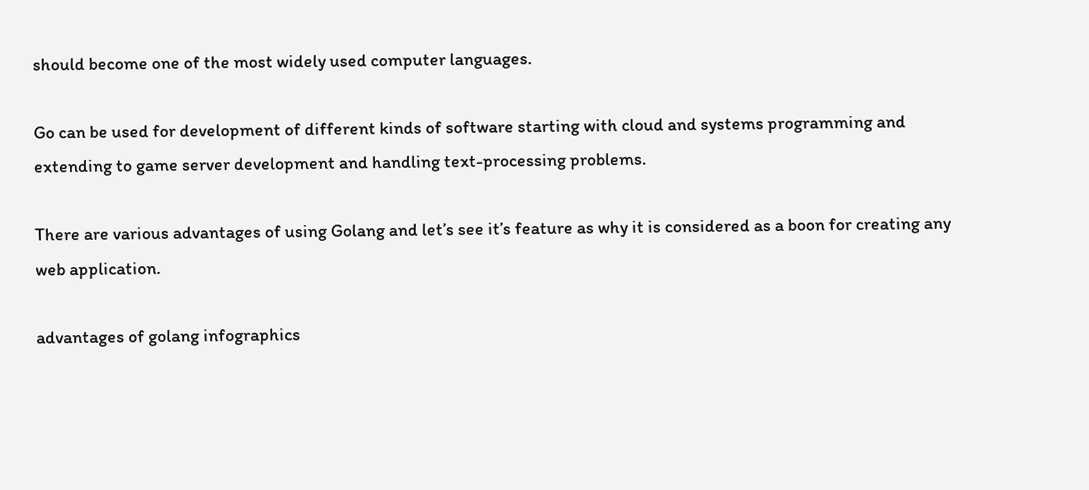should become one of the most widely used computer languages.

Go can be used for development of different kinds of software starting with cloud and systems programming and extending to game server development and handling text-processing problems.

There are various advantages of using Golang and let’s see it’s feature as why it is considered as a boon for creating any web application.

advantages of golang infographics